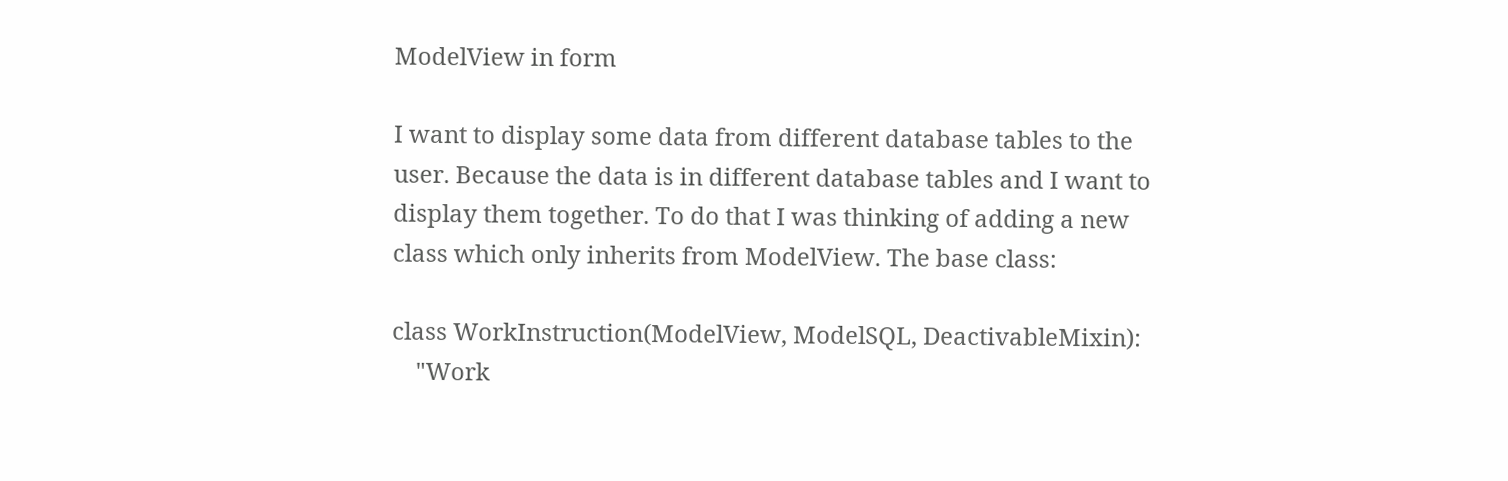ModelView in form

I want to display some data from different database tables to the user. Because the data is in different database tables and I want to display them together. To do that I was thinking of adding a new class which only inherits from ModelView. The base class:

class WorkInstruction(ModelView, ModelSQL, DeactivableMixin):
    "Work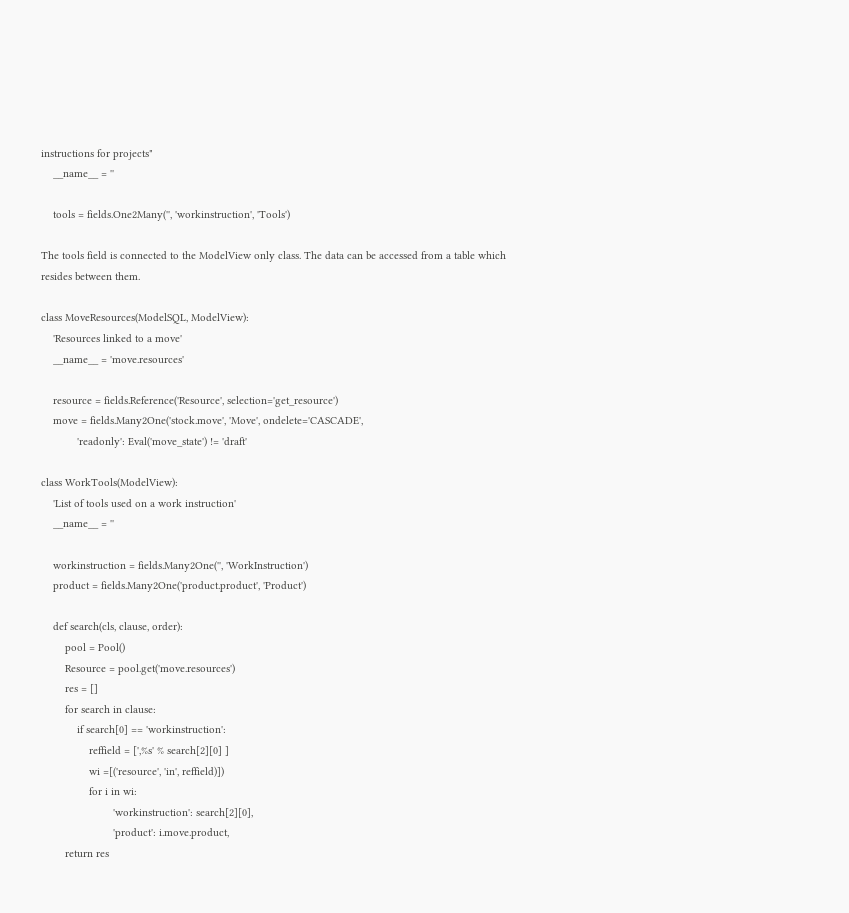instructions for projects"
    __name__ = ''

    tools = fields.One2Many('', 'workinstruction', 'Tools')

The tools field is connected to the ModelView only class. The data can be accessed from a table which resides between them.

class MoveResources(ModelSQL, ModelView):
    'Resources linked to a move'
    __name__ = 'move.resources'

    resource = fields.Reference('Resource', selection='get_resource')
    move = fields.Many2One('stock.move', 'Move', ondelete='CASCADE',
            'readonly': Eval('move_state') != 'draft'

class WorkTools(ModelView):
    'List of tools used on a work instruction'
    __name__ = ''

    workinstruction = fields.Many2One('', 'WorkInstruction')
    product = fields.Many2One('product.product', 'Product')

    def search(cls, clause, order):
        pool = Pool()
        Resource = pool.get('move.resources')
        res = []
        for search in clause:
            if search[0] == 'workinstruction':
                reffield = [',%s' % search[2][0] ]
                wi =[('resource', 'in', reffield)])
                for i in wi:
                        'workinstruction': search[2][0],
                        'product': i.move.product,
        return res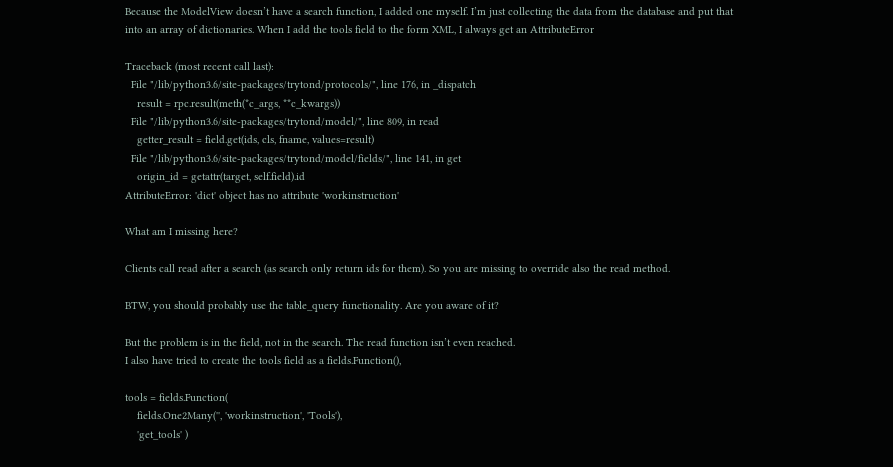Because the ModelView doesn’t have a search function, I added one myself. I’m just collecting the data from the database and put that into an array of dictionaries. When I add the tools field to the form XML, I always get an AttributeError

Traceback (most recent call last):
  File "/lib/python3.6/site-packages/trytond/protocols/", line 176, in _dispatch
    result = rpc.result(meth(*c_args, **c_kwargs))
  File "/lib/python3.6/site-packages/trytond/model/", line 809, in read
    getter_result = field.get(ids, cls, fname, values=result)
  File "/lib/python3.6/site-packages/trytond/model/fields/", line 141, in get
    origin_id = getattr(target, self.field).id
AttributeError: 'dict' object has no attribute 'workinstruction'

What am I missing here?

Clients call read after a search (as search only return ids for them). So you are missing to override also the read method.

BTW, you should probably use the table_query functionality. Are you aware of it?

But the problem is in the field, not in the search. The read function isn’t even reached.
I also have tried to create the tools field as a fields.Function(),

tools = fields.Function(
    fields.One2Many('', 'workinstruction', 'Tools'),
    'get_tools' )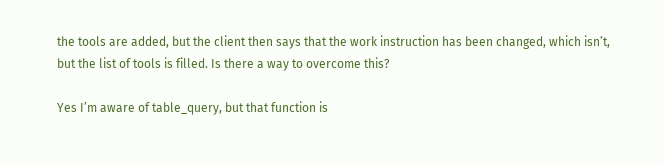the tools are added, but the client then says that the work instruction has been changed, which isn’t, but the list of tools is filled. Is there a way to overcome this?

Yes I’m aware of table_query, but that function is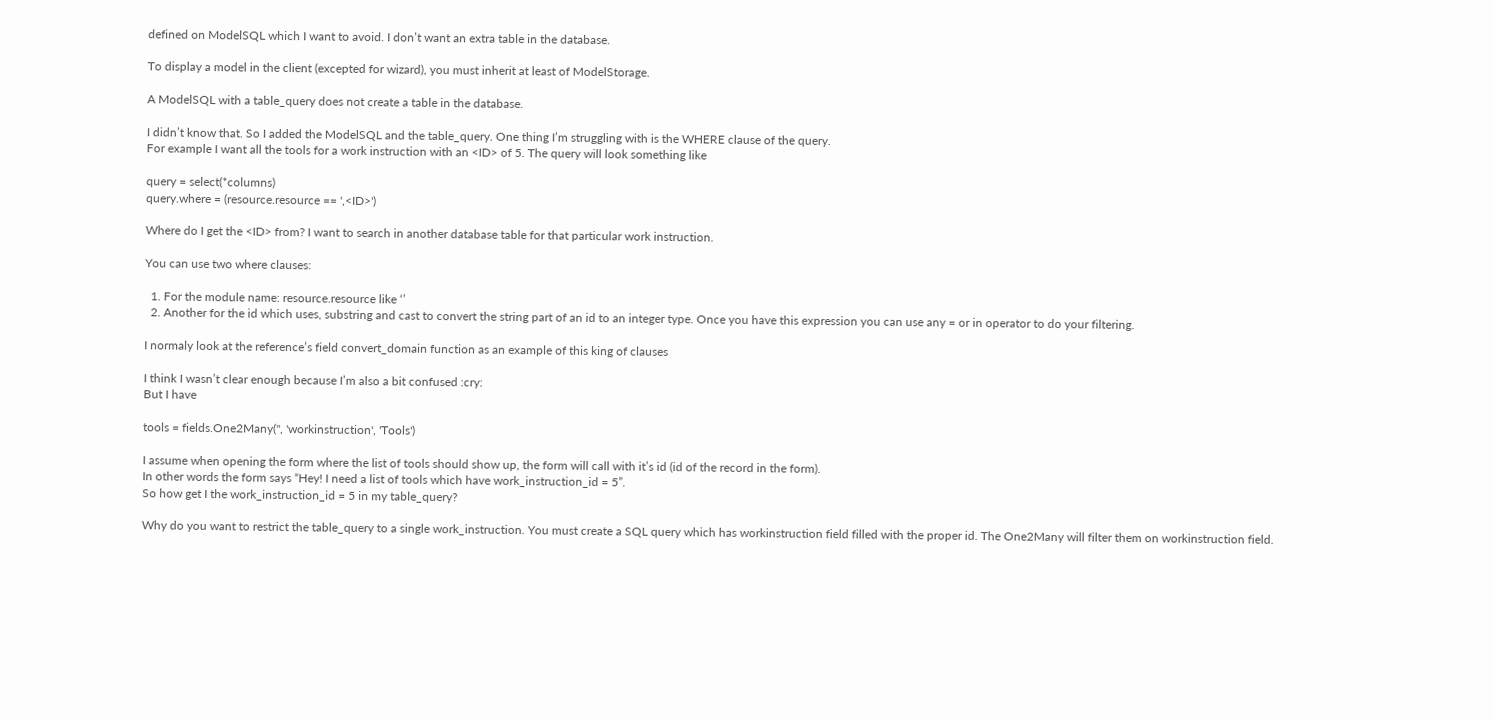defined on ModelSQL which I want to avoid. I don’t want an extra table in the database.

To display a model in the client (excepted for wizard), you must inherit at least of ModelStorage.

A ModelSQL with a table_query does not create a table in the database.

I didn’t know that. So I added the ModelSQL and the table_query. One thing I’m struggling with is the WHERE clause of the query.
For example I want all the tools for a work instruction with an <ID> of 5. The query will look something like

query = select(*columns)
query.where = (resource.resource == ',<ID>')

Where do I get the <ID> from? I want to search in another database table for that particular work instruction.

You can use two where clauses:

  1. For the module name: resource.resource like ‘’
  2. Another for the id which uses, substring and cast to convert the string part of an id to an integer type. Once you have this expression you can use any = or in operator to do your filtering.

I normaly look at the reference’s field convert_domain function as an example of this king of clauses

I think I wasn’t clear enough because I’m also a bit confused :cry:
But I have

tools = fields.One2Many('', 'workinstruction', 'Tools')

I assume when opening the form where the list of tools should show up, the form will call with it’s id (id of the record in the form).
In other words the form says “Hey! I need a list of tools which have work_instruction_id = 5”.
So how get I the work_instruction_id = 5 in my table_query?

Why do you want to restrict the table_query to a single work_instruction. You must create a SQL query which has workinstruction field filled with the proper id. The One2Many will filter them on workinstruction field.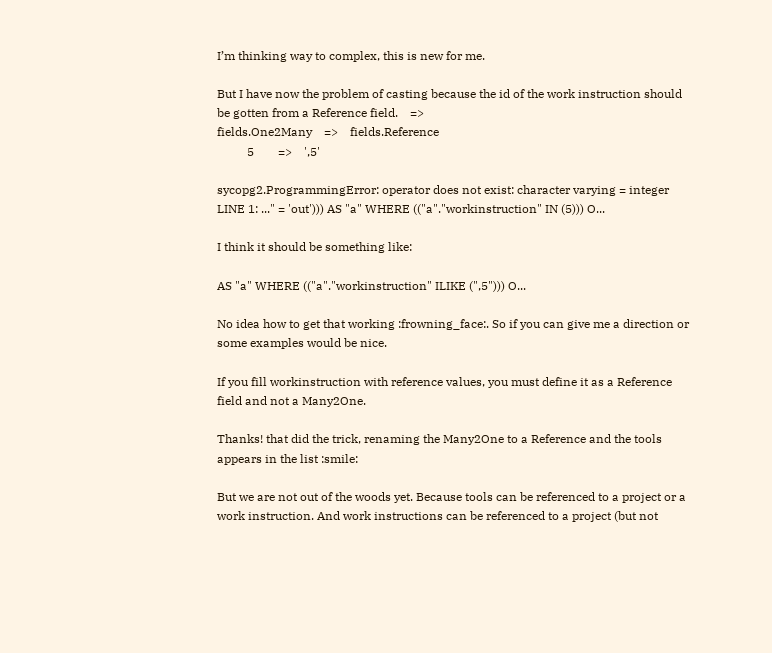I’m thinking way to complex, this is new for me.

But I have now the problem of casting because the id of the work instruction should be gotten from a Reference field.    =>
fields.One2Many    =>    fields.Reference
          5        =>    ',5'

sycopg2.ProgrammingError: operator does not exist: character varying = integer
LINE 1: ..." = 'out'))) AS "a" WHERE (("a"."workinstruction" IN (5))) O...

I think it should be something like:

AS "a" WHERE (("a"."workinstruction" ILIKE (",5"))) O...

No idea how to get that working :frowning_face:. So if you can give me a direction or some examples would be nice.

If you fill workinstruction with reference values, you must define it as a Reference field and not a Many2One.

Thanks! that did the trick, renaming the Many2One to a Reference and the tools appears in the list :smile:

But we are not out of the woods yet. Because tools can be referenced to a project or a work instruction. And work instructions can be referenced to a project (but not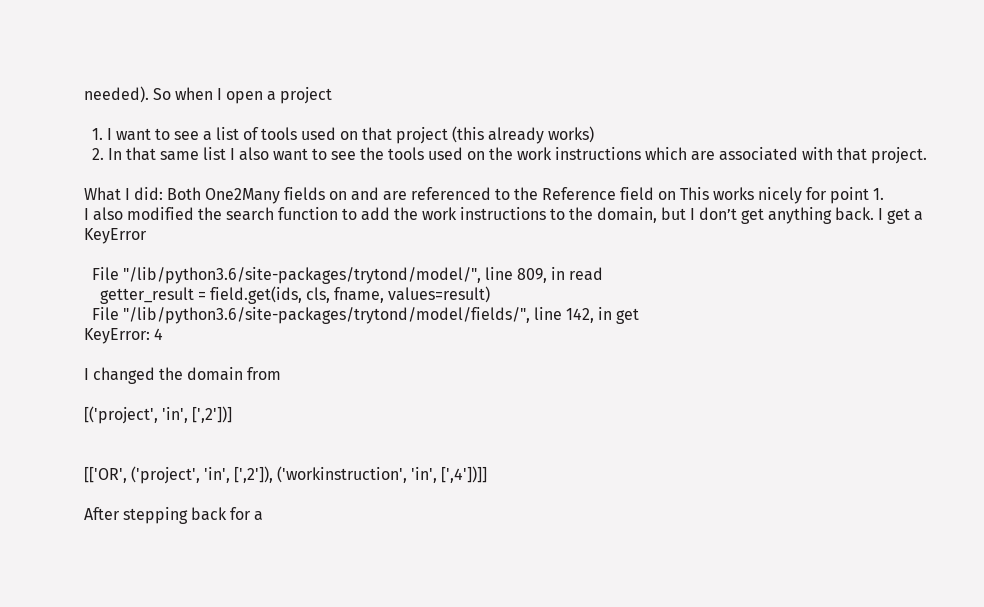needed). So when I open a project

  1. I want to see a list of tools used on that project (this already works)
  2. In that same list I also want to see the tools used on the work instructions which are associated with that project.

What I did: Both One2Many fields on and are referenced to the Reference field on This works nicely for point 1.
I also modified the search function to add the work instructions to the domain, but I don’t get anything back. I get a KeyError

  File "/lib/python3.6/site-packages/trytond/model/", line 809, in read
    getter_result = field.get(ids, cls, fname, values=result)
  File "/lib/python3.6/site-packages/trytond/model/fields/", line 142, in get
KeyError: 4

I changed the domain from

[('project', 'in', [',2'])]


[['OR', ('project', 'in', [',2']), ('workinstruction', 'in', [',4'])]]

After stepping back for a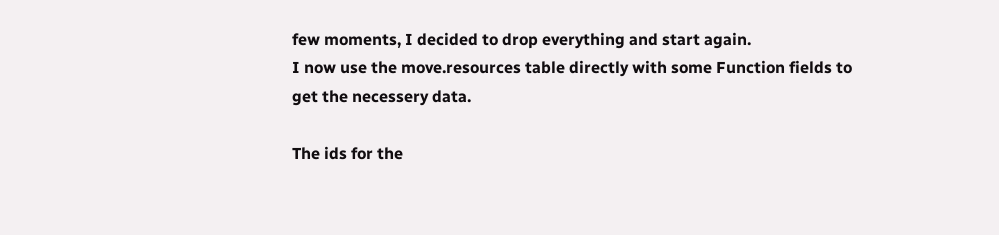few moments, I decided to drop everything and start again.
I now use the move.resources table directly with some Function fields to get the necessery data.

The ids for the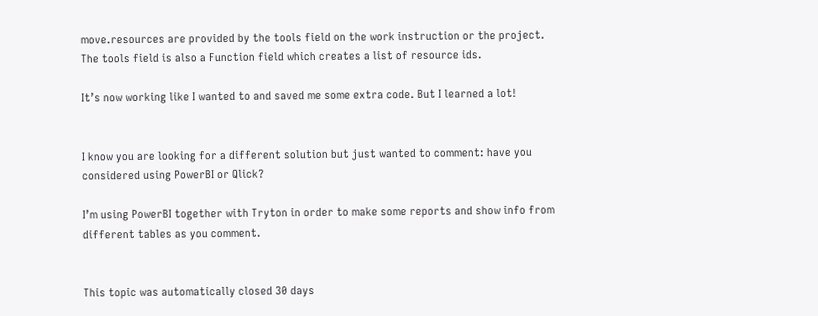move.resources are provided by the tools field on the work instruction or the project. The tools field is also a Function field which creates a list of resource ids.

It’s now working like I wanted to and saved me some extra code. But I learned a lot!


I know you are looking for a different solution but just wanted to comment: have you considered using PowerBI or Qlick?

I’m using PowerBI together with Tryton in order to make some reports and show info from different tables as you comment.


This topic was automatically closed 30 days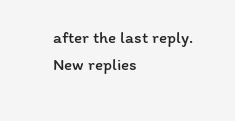after the last reply. New replies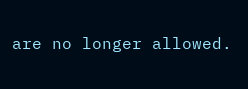are no longer allowed.